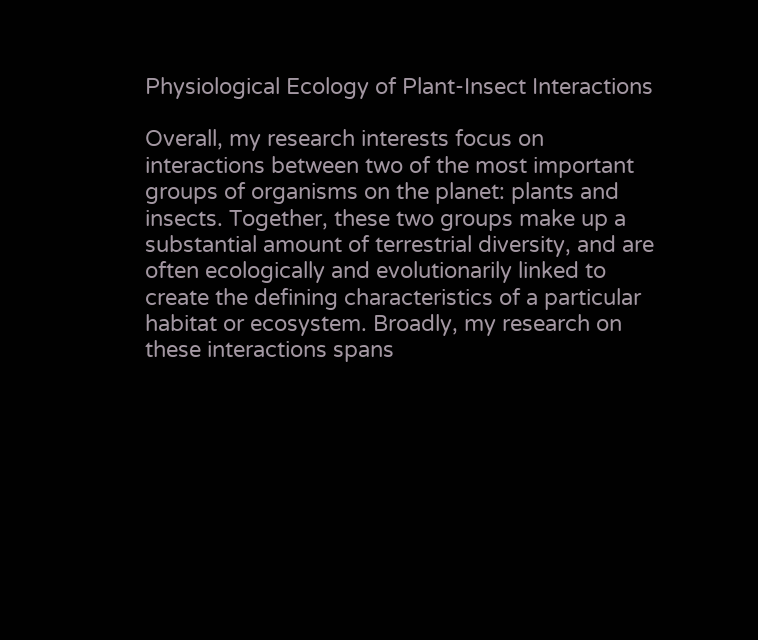Physiological Ecology of Plant-Insect Interactions

Overall, my research interests focus on interactions between two of the most important groups of organisms on the planet: plants and insects. Together, these two groups make up a substantial amount of terrestrial diversity, and are often ecologically and evolutionarily linked to create the defining characteristics of a particular habitat or ecosystem. Broadly, my research on these interactions spans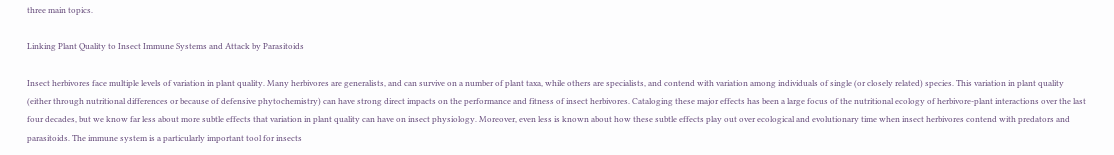three main topics.

Linking Plant Quality to Insect Immune Systems and Attack by Parasitoids

Insect herbivores face multiple levels of variation in plant quality. Many herbivores are generalists, and can survive on a number of plant taxa, while others are specialists, and contend with variation among individuals of single (or closely related) species. This variation in plant quality (either through nutritional differences or because of defensive phytochemistry) can have strong direct impacts on the performance and fitness of insect herbivores. Cataloging these major effects has been a large focus of the nutritional ecology of herbivore-plant interactions over the last four decades, but we know far less about more subtle effects that variation in plant quality can have on insect physiology. Moreover, even less is known about how these subtle effects play out over ecological and evolutionary time when insect herbivores contend with predators and parasitoids. The immune system is a particularly important tool for insects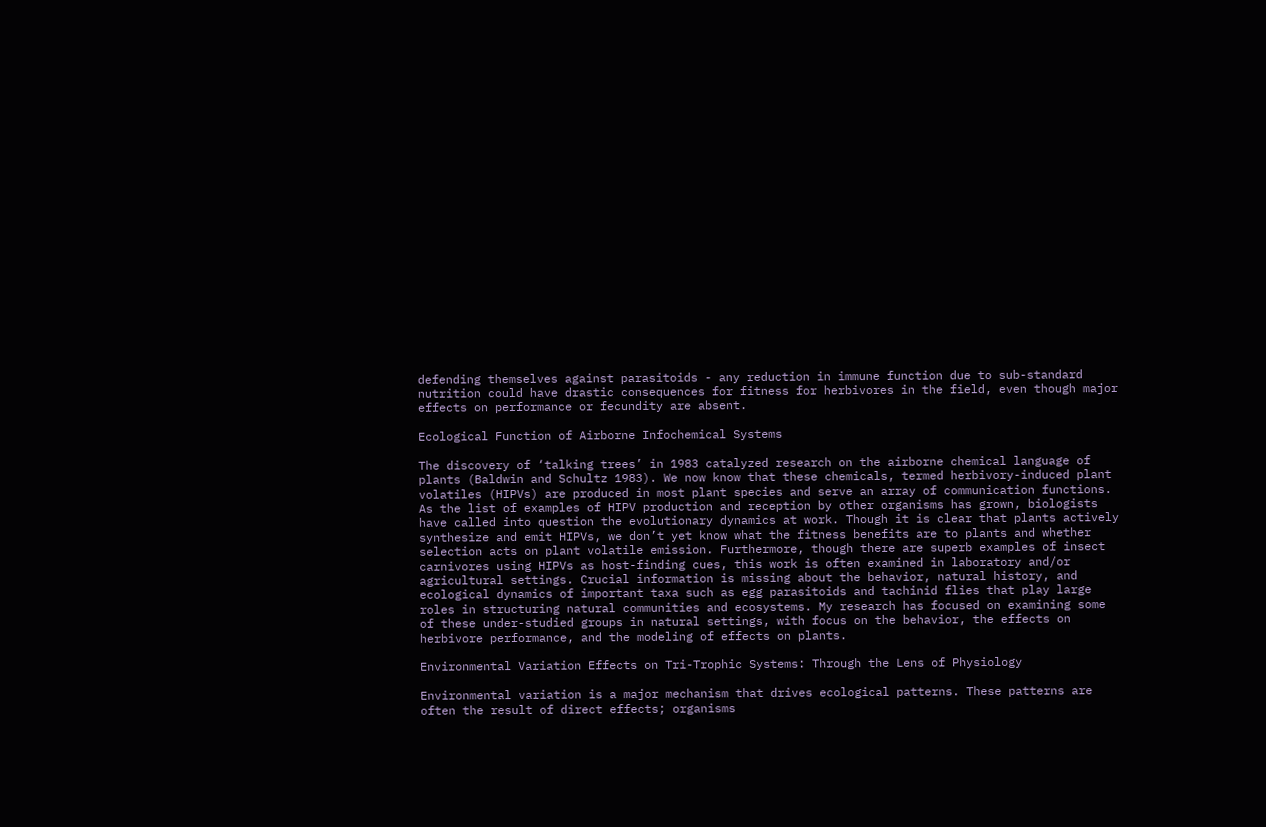defending themselves against parasitoids - any reduction in immune function due to sub-standard nutrition could have drastic consequences for fitness for herbivores in the field, even though major effects on performance or fecundity are absent.

Ecological Function of Airborne Infochemical Systems

The discovery of ‘talking trees’ in 1983 catalyzed research on the airborne chemical language of plants (Baldwin and Schultz 1983). We now know that these chemicals, termed herbivory-induced plant volatiles (HIPVs) are produced in most plant species and serve an array of communication functions. As the list of examples of HIPV production and reception by other organisms has grown, biologists have called into question the evolutionary dynamics at work. Though it is clear that plants actively synthesize and emit HIPVs, we don’t yet know what the fitness benefits are to plants and whether selection acts on plant volatile emission. Furthermore, though there are superb examples of insect carnivores using HIPVs as host-finding cues, this work is often examined in laboratory and/or agricultural settings. Crucial information is missing about the behavior, natural history, and ecological dynamics of important taxa such as egg parasitoids and tachinid flies that play large roles in structuring natural communities and ecosystems. My research has focused on examining some of these under-studied groups in natural settings, with focus on the behavior, the effects on herbivore performance, and the modeling of effects on plants.

Environmental Variation Effects on Tri-Trophic Systems: Through the Lens of Physiology

Environmental variation is a major mechanism that drives ecological patterns. These patterns are often the result of direct effects; organisms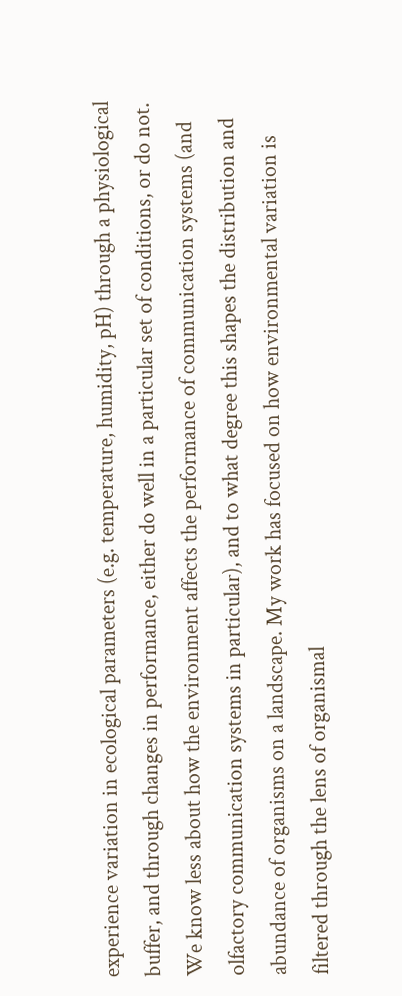experience variation in ecological parameters (e.g. temperature, humidity, pH) through a physiological buffer, and through changes in performance, either do well in a particular set of conditions, or do not. We know less about how the environment affects the performance of communication systems (and olfactory communication systems in particular), and to what degree this shapes the distribution and abundance of organisms on a landscape. My work has focused on how environmental variation is filtered through the lens of organismal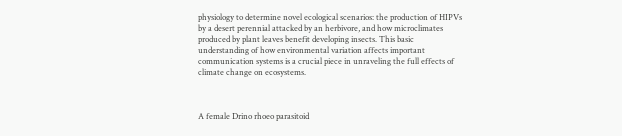physiology to determine novel ecological scenarios: the production of HIPVs by a desert perennial attacked by an herbivore, and how microclimates produced by plant leaves benefit developing insects. This basic understanding of how environmental variation affects important communication systems is a crucial piece in unraveling the full effects of climate change on ecosystems.



A female Drino rhoeo parasitoid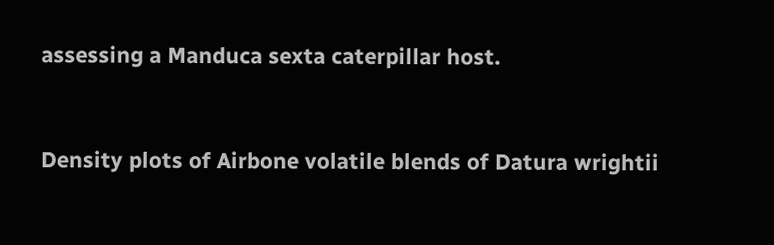assessing a Manduca sexta caterpillar host.


Density plots of Airbone volatile blends of Datura wrightii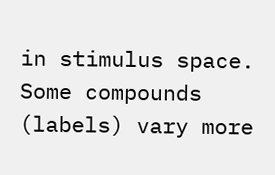in stimulus space. Some compounds (labels) vary more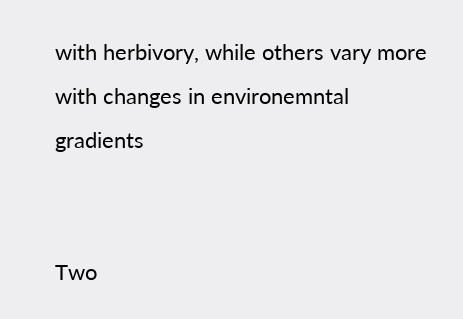with herbivory, while others vary more with changes in environemntal gradients


Two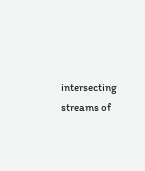intersecting streams of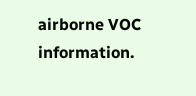airborne VOC information.